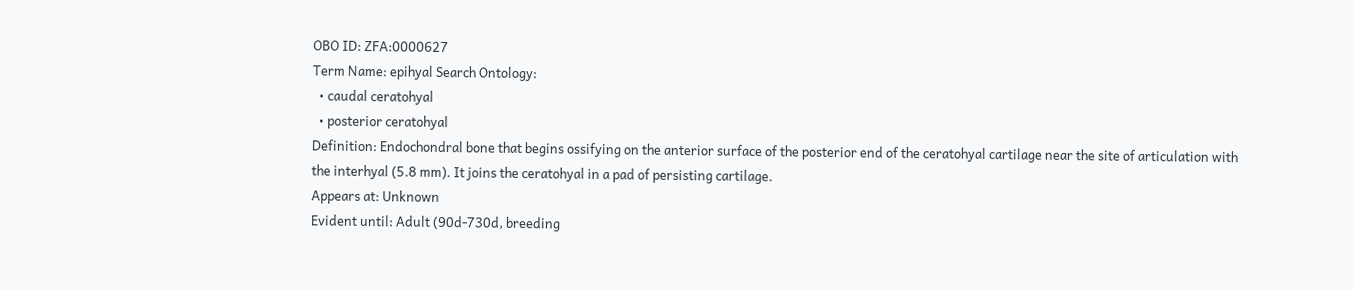OBO ID: ZFA:0000627
Term Name: epihyal Search Ontology:
  • caudal ceratohyal
  • posterior ceratohyal
Definition: Endochondral bone that begins ossifying on the anterior surface of the posterior end of the ceratohyal cartilage near the site of articulation with the interhyal (5.8 mm). It joins the ceratohyal in a pad of persisting cartilage.
Appears at: Unknown
Evident until: Adult (90d-730d, breeding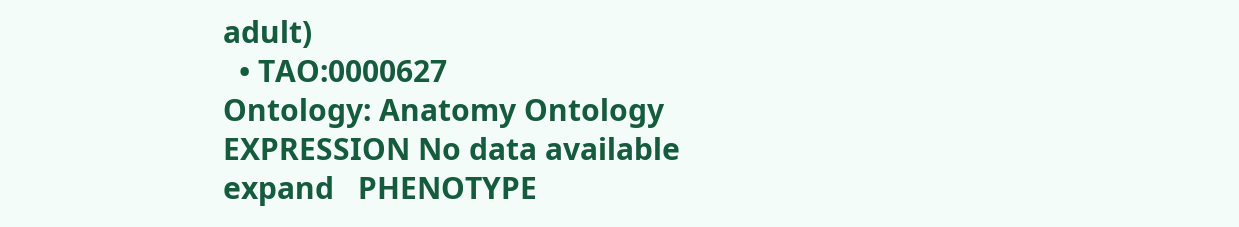adult)
  • TAO:0000627
Ontology: Anatomy Ontology
EXPRESSION No data available
expand   PHENOTYPE